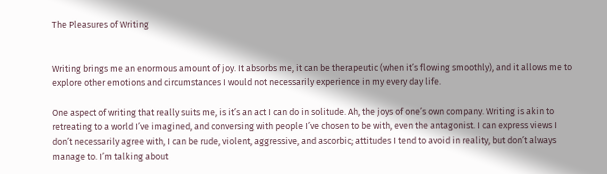The Pleasures of Writing


Writing brings me an enormous amount of joy. It absorbs me, it can be therapeutic (when it’s flowing smoothly), and it allows me to explore other emotions and circumstances I would not necessarily experience in my every day life.

One aspect of writing that really suits me, is it’s an act I can do in solitude. Ah, the joys of one’s own company. Writing is akin to retreating to a world I’ve imagined, and conversing with people I’ve chosen to be with, even the antagonist. I can express views I don’t necessarily agree with, I can be rude, violent, aggressive, and ascorbic; attitudes I tend to avoid in reality, but don’t always manage to. I’m talking about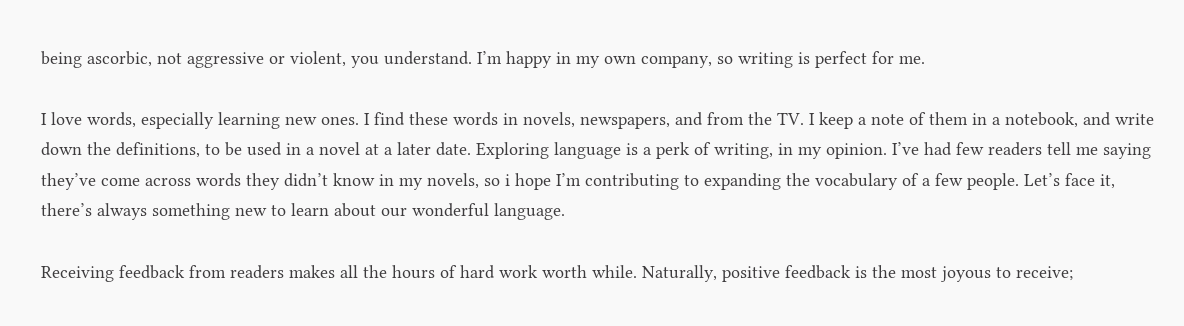being ascorbic, not aggressive or violent, you understand. I’m happy in my own company, so writing is perfect for me.

I love words, especially learning new ones. I find these words in novels, newspapers, and from the TV. I keep a note of them in a notebook, and write down the definitions, to be used in a novel at a later date. Exploring language is a perk of writing, in my opinion. I’ve had few readers tell me saying they’ve come across words they didn’t know in my novels, so i hope I’m contributing to expanding the vocabulary of a few people. Let’s face it, there’s always something new to learn about our wonderful language.

Receiving feedback from readers makes all the hours of hard work worth while. Naturally, positive feedback is the most joyous to receive;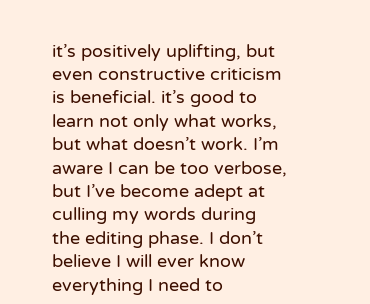it’s positively uplifting, but even constructive criticism is beneficial. it’s good to learn not only what works, but what doesn’t work. I’m aware I can be too verbose, but I’ve become adept at culling my words during the editing phase. I don’t believe I will ever know everything I need to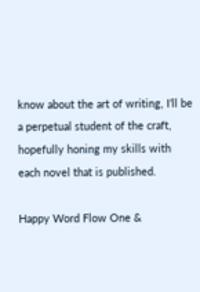know about the art of writing, I’ll be a perpetual student of the craft, hopefully honing my skills with  each novel that is published.

Happy Word Flow One &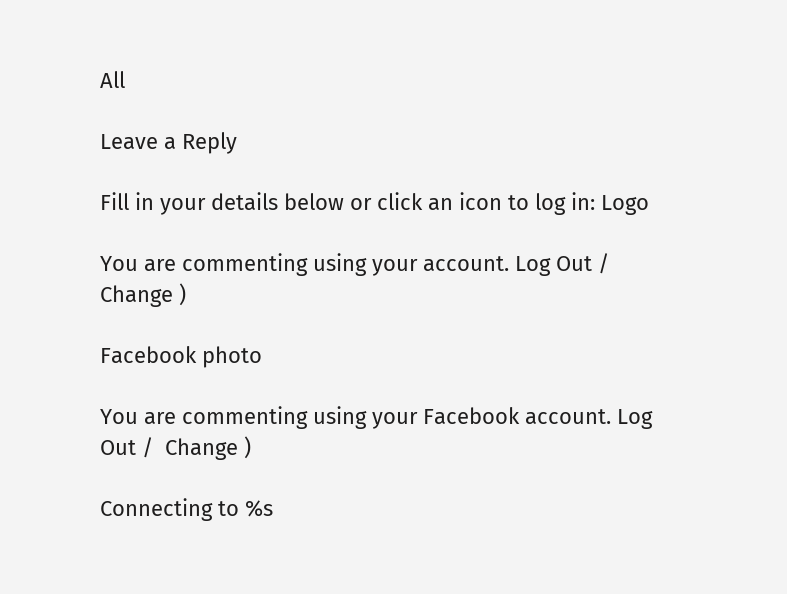All

Leave a Reply

Fill in your details below or click an icon to log in: Logo

You are commenting using your account. Log Out /  Change )

Facebook photo

You are commenting using your Facebook account. Log Out /  Change )

Connecting to %s